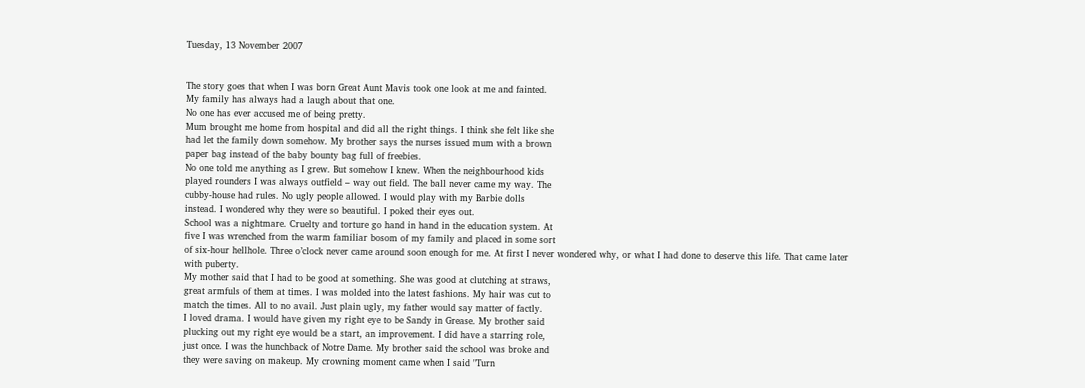Tuesday, 13 November 2007


The story goes that when I was born Great Aunt Mavis took one look at me and fainted.
My family has always had a laugh about that one.
No one has ever accused me of being pretty.
Mum brought me home from hospital and did all the right things. I think she felt like she
had let the family down somehow. My brother says the nurses issued mum with a brown
paper bag instead of the baby bounty bag full of freebies.
No one told me anything as I grew. But somehow I knew. When the neighbourhood kids
played rounders I was always outfield – way out field. The ball never came my way. The
cubby-house had rules. No ugly people allowed. I would play with my Barbie dolls
instead. I wondered why they were so beautiful. I poked their eyes out.
School was a nightmare. Cruelty and torture go hand in hand in the education system. At
five I was wrenched from the warm familiar bosom of my family and placed in some sort
of six-hour hellhole. Three o’clock never came around soon enough for me. At first I never wondered why, or what I had done to deserve this life. That came later
with puberty.
My mother said that I had to be good at something. She was good at clutching at straws,
great armfuls of them at times. I was molded into the latest fashions. My hair was cut to
match the times. All to no avail. Just plain ugly, my father would say matter of factly.
I loved drama. I would have given my right eye to be Sandy in Grease. My brother said
plucking out my right eye would be a start, an improvement. I did have a starring role,
just once. I was the hunchback of Notre Dame. My brother said the school was broke and
they were saving on makeup. My crowning moment came when I said "Turn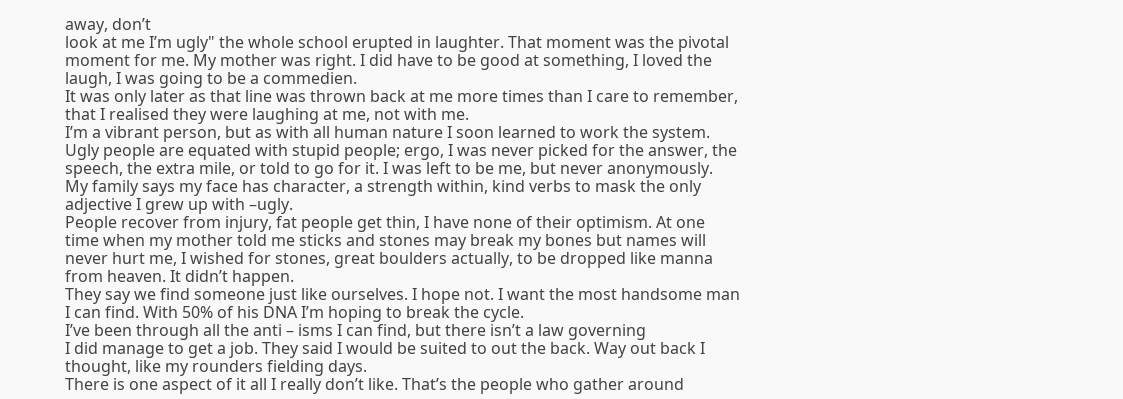away, don’t
look at me I’m ugly" the whole school erupted in laughter. That moment was the pivotal
moment for me. My mother was right. I did have to be good at something, I loved the
laugh, I was going to be a commedien.
It was only later as that line was thrown back at me more times than I care to remember,
that I realised they were laughing at me, not with me.
I’m a vibrant person, but as with all human nature I soon learned to work the system.
Ugly people are equated with stupid people; ergo, I was never picked for the answer, the
speech, the extra mile, or told to go for it. I was left to be me, but never anonymously.
My family says my face has character, a strength within, kind verbs to mask the only
adjective I grew up with –ugly.
People recover from injury, fat people get thin, I have none of their optimism. At one
time when my mother told me sticks and stones may break my bones but names will
never hurt me, I wished for stones, great boulders actually, to be dropped like manna
from heaven. It didn’t happen.
They say we find someone just like ourselves. I hope not. I want the most handsome man
I can find. With 50% of his DNA I’m hoping to break the cycle.
I’ve been through all the anti – isms I can find, but there isn’t a law governing
I did manage to get a job. They said I would be suited to out the back. Way out back I
thought, like my rounders fielding days.
There is one aspect of it all I really don’t like. That’s the people who gather around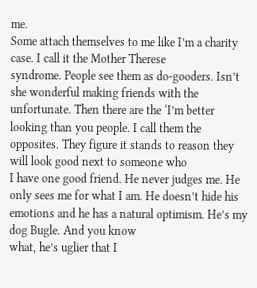me.
Some attach themselves to me like I’m a charity case. I call it the Mother Therese
syndrome. People see them as do-gooders. Isn’t she wonderful making friends with the
unfortunate. Then there are the ‘I’m better looking than you people. I call them the
opposites. They figure it stands to reason they will look good next to someone who
I have one good friend. He never judges me. He only sees me for what I am. He doesn’t hide his emotions and he has a natural optimism. He’s my dog Bugle. And you know
what, he’s uglier that I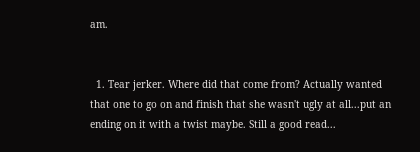am.


  1. Tear jerker. Where did that come from? Actually wanted that one to go on and finish that she wasn't ugly at all...put an ending on it with a twist maybe. Still a good read...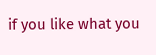if you like what you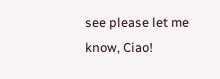see please let me know, Ciao!